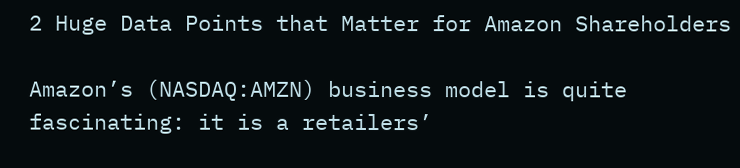2 Huge Data Points that Matter for Amazon Shareholders

Amazon’s (NASDAQ:AMZN) business model is quite fascinating: it is a retailers’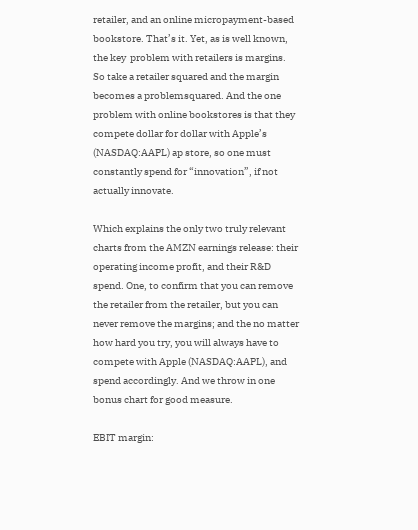retailer, and an online micropayment-based bookstore. That’s it. Yet, as is well known, the key  problem with retailers is margins. So take a retailer squared and the margin becomes a problemsquared. And the one problem with online bookstores is that they compete dollar for dollar with Apple’s (NASDAQ:AAPL) ap store, so one must constantly spend for “innovation”, if not actually innovate.

Which explains the only two truly relevant charts from the AMZN earnings release: their operating income profit, and their R&D spend. One, to confirm that you can remove the retailer from the retailer, but you can never remove the margins; and the no matter how hard you try, you will always have to compete with Apple (NASDAQ:AAPL), and spend accordingly. And we throw in one bonus chart for good measure.

EBIT margin: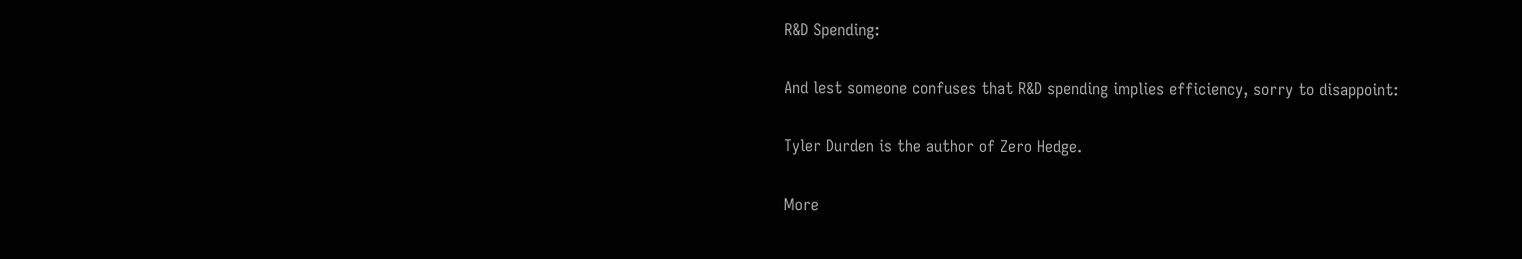R&D Spending:

And lest someone confuses that R&D spending implies efficiency, sorry to disappoint:

Tyler Durden is the author of Zero Hedge.

More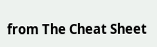from The Cheat Sheet